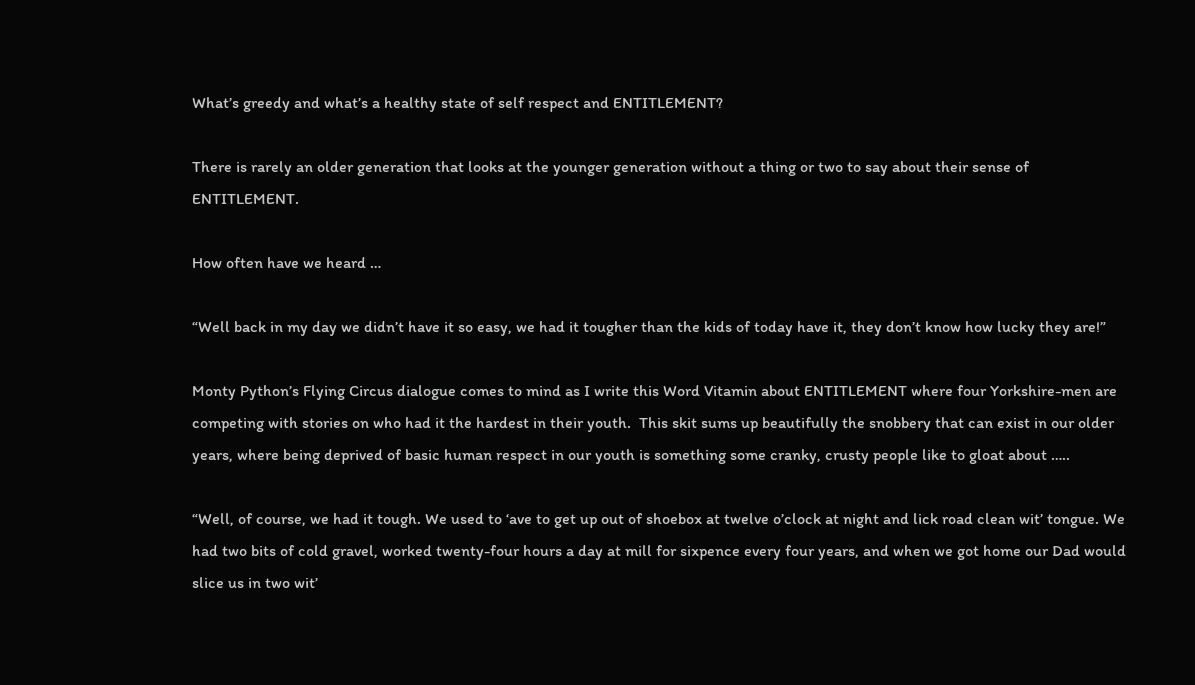What’s greedy and what’s a healthy state of self respect and ENTITLEMENT?

There is rarely an older generation that looks at the younger generation without a thing or two to say about their sense of ENTITLEMENT.

How often have we heard …

“Well back in my day we didn’t have it so easy, we had it tougher than the kids of today have it, they don’t know how lucky they are!”

Monty Python’s Flying Circus dialogue comes to mind as I write this Word Vitamin about ENTITLEMENT where four Yorkshire-men are competing with stories on who had it the hardest in their youth.  This skit sums up beautifully the snobbery that can exist in our older years, where being deprived of basic human respect in our youth is something some cranky, crusty people like to gloat about …..

“Well, of course, we had it tough. We used to ‘ave to get up out of shoebox at twelve o’clock at night and lick road clean wit’ tongue. We had two bits of cold gravel, worked twenty-four hours a day at mill for sixpence every four years, and when we got home our Dad would slice us in two wit’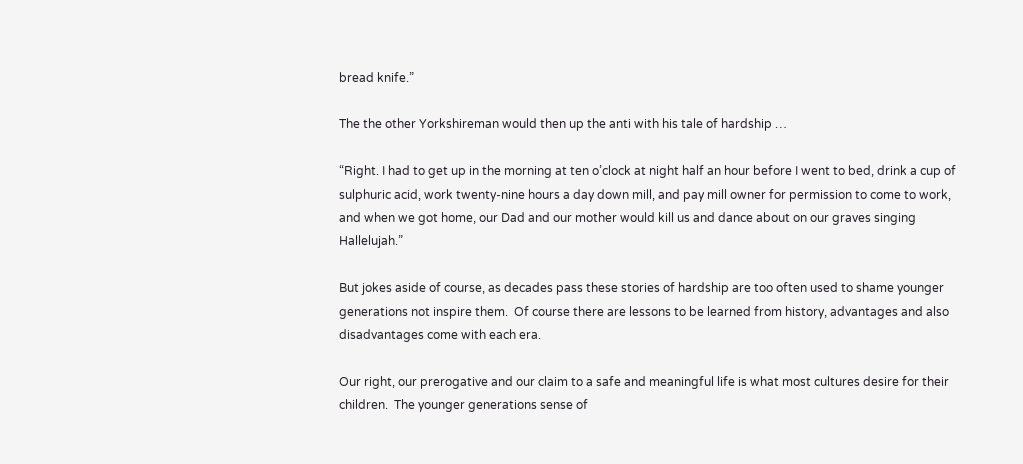bread knife.”

The the other Yorkshireman would then up the anti with his tale of hardship …

“Right. I had to get up in the morning at ten o’clock at night half an hour before I went to bed, drink a cup of sulphuric acid, work twenty-nine hours a day down mill, and pay mill owner for permission to come to work, and when we got home, our Dad and our mother would kill us and dance about on our graves singing Hallelujah.”

But jokes aside of course, as decades pass these stories of hardship are too often used to shame younger generations not inspire them.  Of course there are lessons to be learned from history, advantages and also disadvantages come with each era.

Our right, our prerogative and our claim to a safe and meaningful life is what most cultures desire for their children.  The younger generations sense of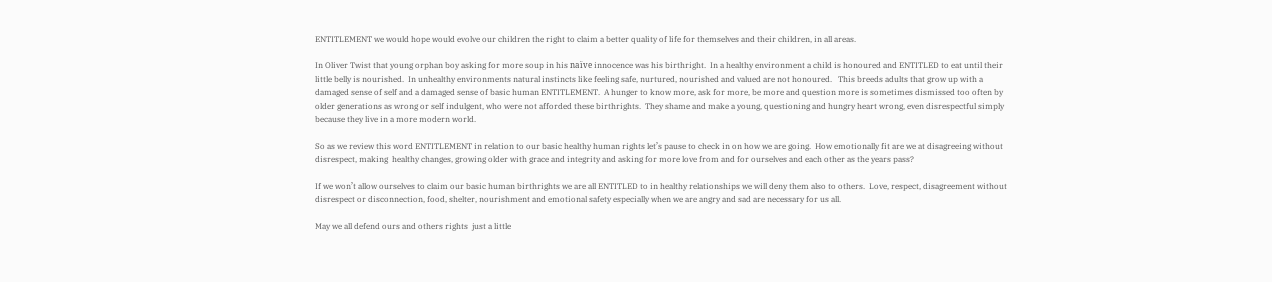ENTITLEMENT we would hope would evolve our children the right to claim a better quality of life for themselves and their children, in all areas.

In Oliver Twist that young orphan boy asking for more soup in his naïve innocence was his birthright.  In a healthy environment a child is honoured and ENTITLED to eat until their little belly is nourished.  In unhealthy environments natural instincts like feeling safe, nurtured, nourished and valued are not honoured.   This breeds adults that grow up with a damaged sense of self and a damaged sense of basic human ENTITLEMENT.  A hunger to know more, ask for more, be more and question more is sometimes dismissed too often by older generations as wrong or self indulgent, who were not afforded these birthrights.  They shame and make a young, questioning and hungry heart wrong, even disrespectful simply because they live in a more modern world.

So as we review this word ENTITLEMENT in relation to our basic healthy human rights let’s pause to check in on how we are going.  How emotionally fit are we at disagreeing without disrespect, making  healthy changes, growing older with grace and integrity and asking for more love from and for ourselves and each other as the years pass?

If we won’t allow ourselves to claim our basic human birthrights we are all ENTITLED to in healthy relationships we will deny them also to others.  Love, respect, disagreement without disrespect or disconnection, food, shelter, nourishment and emotional safety especially when we are angry and sad are necessary for us all.

May we all defend ours and others rights  just a little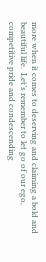more when it comes to deserving and claiming a bold and beautiful life.  Let’s remember to let go of our ego, competitive pride and condescending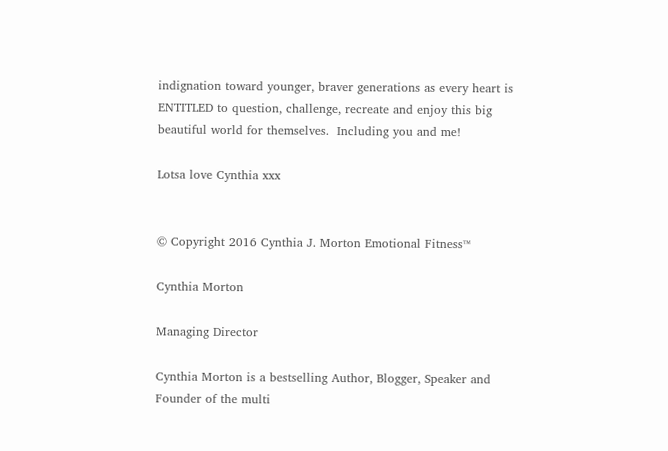indignation toward younger, braver generations as every heart is ENTITLED to question, challenge, recreate and enjoy this big beautiful world for themselves.  Including you and me!

Lotsa love Cynthia xxx


© Copyright 2016 Cynthia J. Morton Emotional Fitness™

Cynthia Morton

Managing Director

Cynthia Morton is a bestselling Author, Blogger, Speaker and Founder of the multi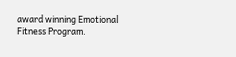award winning Emotional Fitness Program.